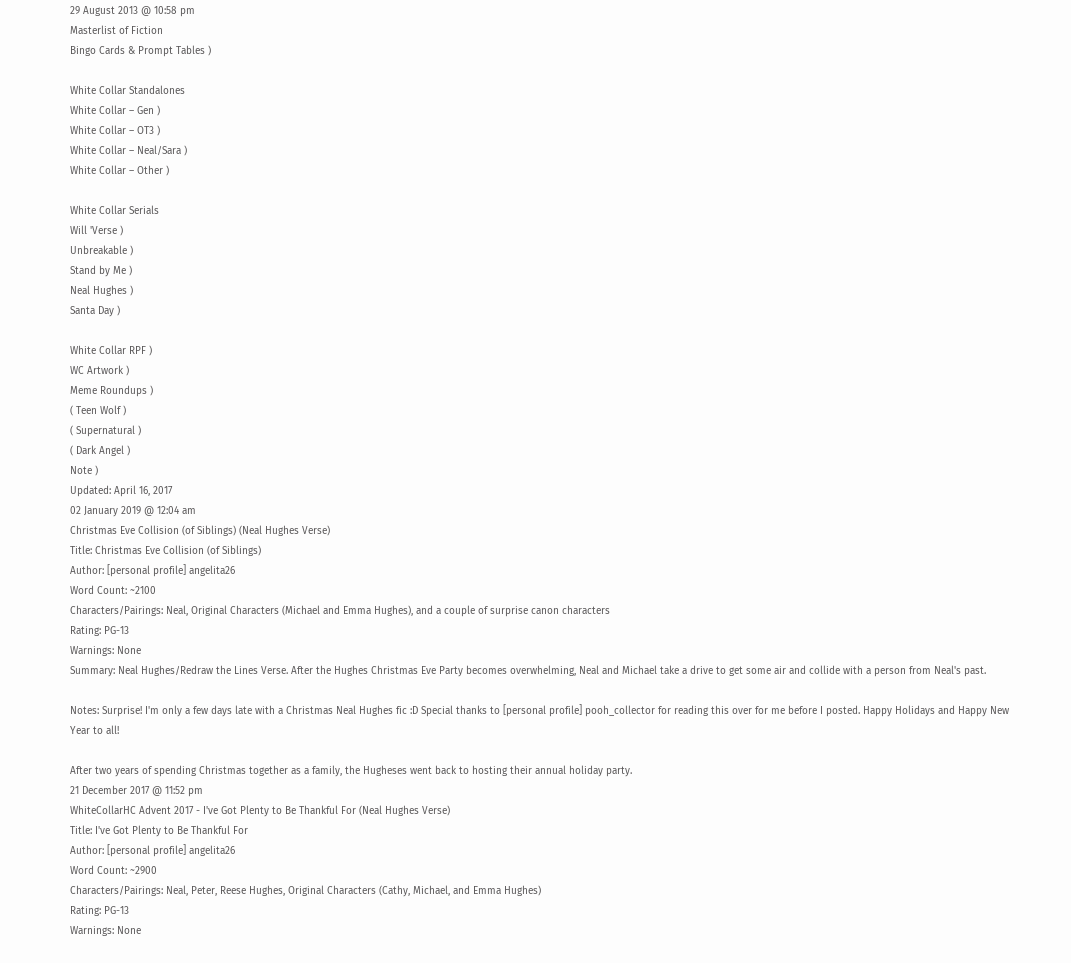29 August 2013 @ 10:58 pm
Masterlist of Fiction
Bingo Cards & Prompt Tables )

White Collar Standalones
White Collar – Gen )
White Collar – OT3 )
White Collar – Neal/Sara )
White Collar – Other )

White Collar Serials
Will 'Verse )
Unbreakable )
Stand by Me )
Neal Hughes )
Santa Day )

White Collar RPF )
WC Artwork )
Meme Roundups )
( Teen Wolf )
( Supernatural )
( Dark Angel )
Note )
Updated: April 16, 2017
02 January 2019 @ 12:04 am
Christmas Eve Collision (of Siblings) (Neal Hughes Verse)
Title: Christmas Eve Collision (of Siblings)
Author: [personal profile] angelita26
Word Count: ~2100
Characters/Pairings: Neal, Original Characters (Michael and Emma Hughes), and a couple of surprise canon characters
Rating: PG-13
Warnings: None
Summary: Neal Hughes/Redraw the Lines Verse. After the Hughes Christmas Eve Party becomes overwhelming, Neal and Michael take a drive to get some air and collide with a person from Neal's past.

Notes: Surprise! I'm only a few days late with a Christmas Neal Hughes fic :D Special thanks to [personal profile] pooh_collector for reading this over for me before I posted. Happy Holidays and Happy New Year to all!

After two years of spending Christmas together as a family, the Hugheses went back to hosting their annual holiday party.
21 December 2017 @ 11:52 pm
WhiteCollarHC Advent 2017 - I've Got Plenty to Be Thankful For (Neal Hughes Verse)
Title: I've Got Plenty to Be Thankful For
Author: [personal profile] angelita26
Word Count: ~2900
Characters/Pairings: Neal, Peter, Reese Hughes, Original Characters (Cathy, Michael, and Emma Hughes)
Rating: PG-13
Warnings: None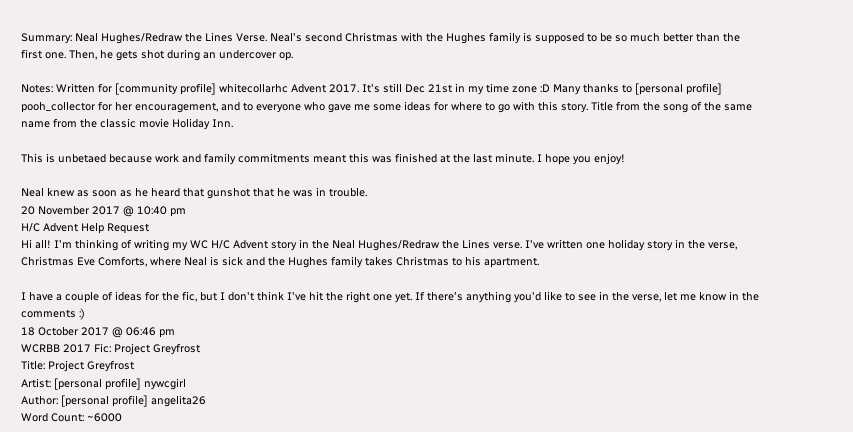Summary: Neal Hughes/Redraw the Lines Verse. Neal's second Christmas with the Hughes family is supposed to be so much better than the first one. Then, he gets shot during an undercover op.

Notes: Written for [community profile] whitecollarhc Advent 2017. It's still Dec 21st in my time zone :D Many thanks to [personal profile] pooh_collector for her encouragement, and to everyone who gave me some ideas for where to go with this story. Title from the song of the same name from the classic movie Holiday Inn.

This is unbetaed because work and family commitments meant this was finished at the last minute. I hope you enjoy!

Neal knew as soon as he heard that gunshot that he was in trouble.
20 November 2017 @ 10:40 pm
H/C Advent Help Request
Hi all! I'm thinking of writing my WC H/C Advent story in the Neal Hughes/Redraw the Lines verse. I've written one holiday story in the verse, Christmas Eve Comforts, where Neal is sick and the Hughes family takes Christmas to his apartment.

I have a couple of ideas for the fic, but I don't think I've hit the right one yet. If there's anything you'd like to see in the verse, let me know in the comments :)
18 October 2017 @ 06:46 pm
WCRBB 2017 Fic: Project Greyfrost
Title: Project Greyfrost
Artist: [personal profile] nywcgirl
Author: [personal profile] angelita26
Word Count: ~6000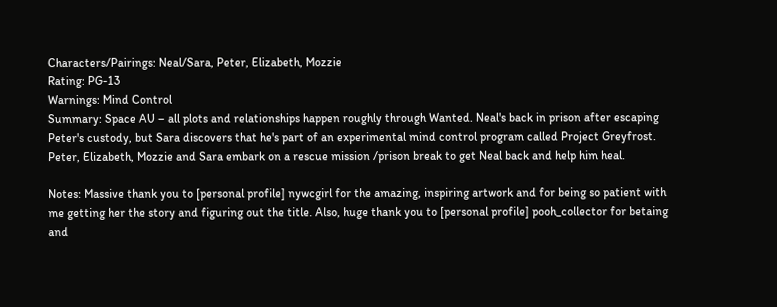Characters/Pairings: Neal/Sara, Peter, Elizabeth, Mozzie
Rating: PG-13
Warnings: Mind Control
Summary: Space AU – all plots and relationships happen roughly through Wanted. Neal's back in prison after escaping Peter's custody, but Sara discovers that he's part of an experimental mind control program called Project Greyfrost. Peter, Elizabeth, Mozzie and Sara embark on a rescue mission /prison break to get Neal back and help him heal.

Notes: Massive thank you to [personal profile] nywcgirl for the amazing, inspiring artwork and for being so patient with me getting her the story and figuring out the title. Also, huge thank you to [personal profile] pooh_collector for betaing and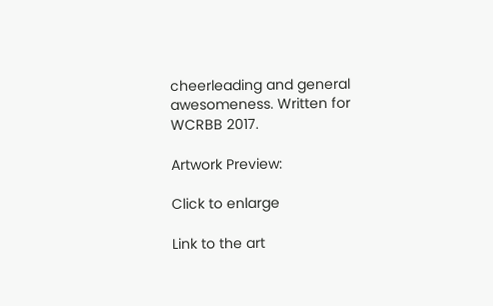cheerleading and general awesomeness. Written for WCRBB 2017.

Artwork Preview:

Click to enlarge

Link to the art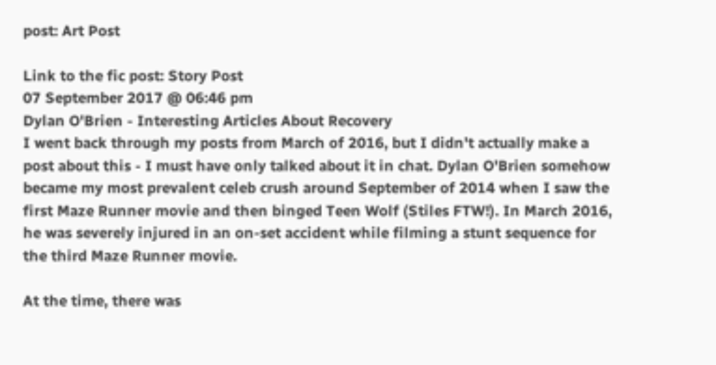post: Art Post

Link to the fic post: Story Post
07 September 2017 @ 06:46 pm
Dylan O'Brien - Interesting Articles About Recovery
I went back through my posts from March of 2016, but I didn't actually make a post about this - I must have only talked about it in chat. Dylan O'Brien somehow became my most prevalent celeb crush around September of 2014 when I saw the first Maze Runner movie and then binged Teen Wolf (Stiles FTW!). In March 2016, he was severely injured in an on-set accident while filming a stunt sequence for the third Maze Runner movie.

At the time, there was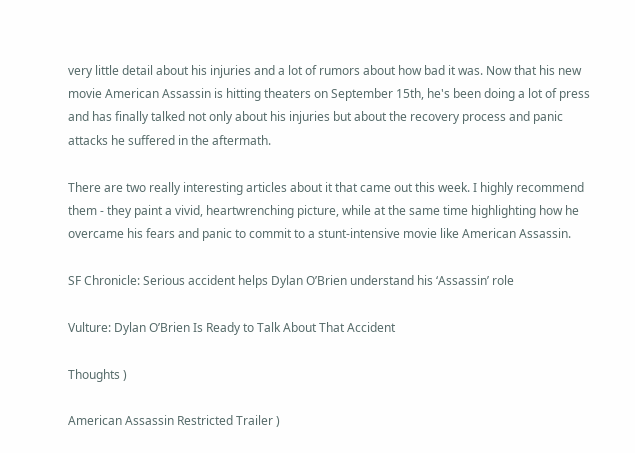very little detail about his injuries and a lot of rumors about how bad it was. Now that his new movie American Assassin is hitting theaters on September 15th, he's been doing a lot of press and has finally talked not only about his injuries but about the recovery process and panic attacks he suffered in the aftermath.

There are two really interesting articles about it that came out this week. I highly recommend them - they paint a vivid, heartwrenching picture, while at the same time highlighting how he overcame his fears and panic to commit to a stunt-intensive movie like American Assassin.

SF Chronicle: Serious accident helps Dylan O’Brien understand his ‘Assassin’ role

Vulture: Dylan O’Brien Is Ready to Talk About That Accident

Thoughts )

American Assassin Restricted Trailer )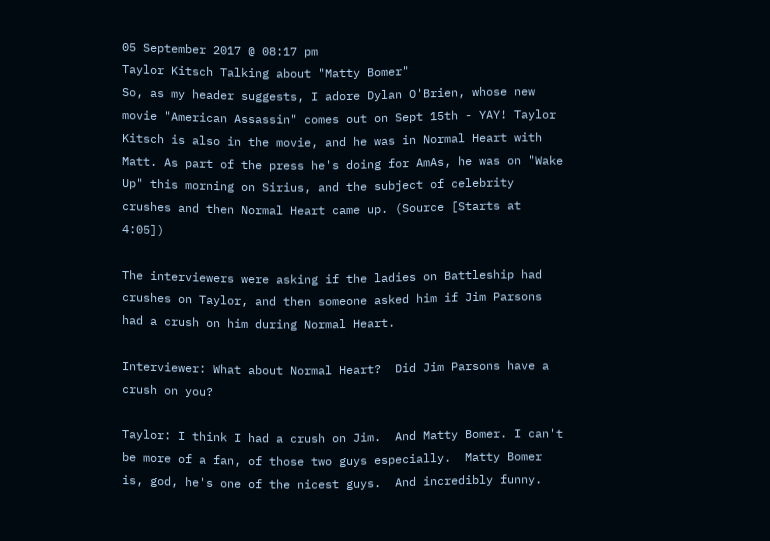05 September 2017 @ 08:17 pm
Taylor Kitsch Talking about "Matty Bomer"
So, as my header suggests, I adore Dylan O'Brien, whose new movie "American Assassin" comes out on Sept 15th - YAY! Taylor Kitsch is also in the movie, and he was in Normal Heart with Matt. As part of the press he's doing for AmAs, he was on "Wake Up" this morning on Sirius, and the subject of celebrity crushes and then Normal Heart came up. (Source [Starts at 4:05])

The interviewers were asking if the ladies on Battleship had crushes on Taylor, and then someone asked him if Jim Parsons had a crush on him during Normal Heart.

Interviewer: What about Normal Heart?  Did Jim Parsons have a crush on you?

Taylor: I think I had a crush on Jim.  And Matty Bomer. I can't be more of a fan, of those two guys especially.  Matty Bomer is, god, he's one of the nicest guys.  And incredibly funny.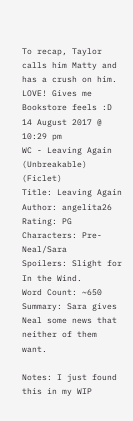To recap, Taylor calls him Matty and has a crush on him. LOVE! Gives me Bookstore feels :D
14 August 2017 @ 10:29 pm
WC - Leaving Again (Unbreakable) (Ficlet)
Title: Leaving Again
Author: angelita26
Rating: PG
Characters: Pre-Neal/Sara
Spoilers: Slight for In the Wind.
Word Count: ~650
Summary: Sara gives Neal some news that neither of them want.

Notes: I just found this in my WIP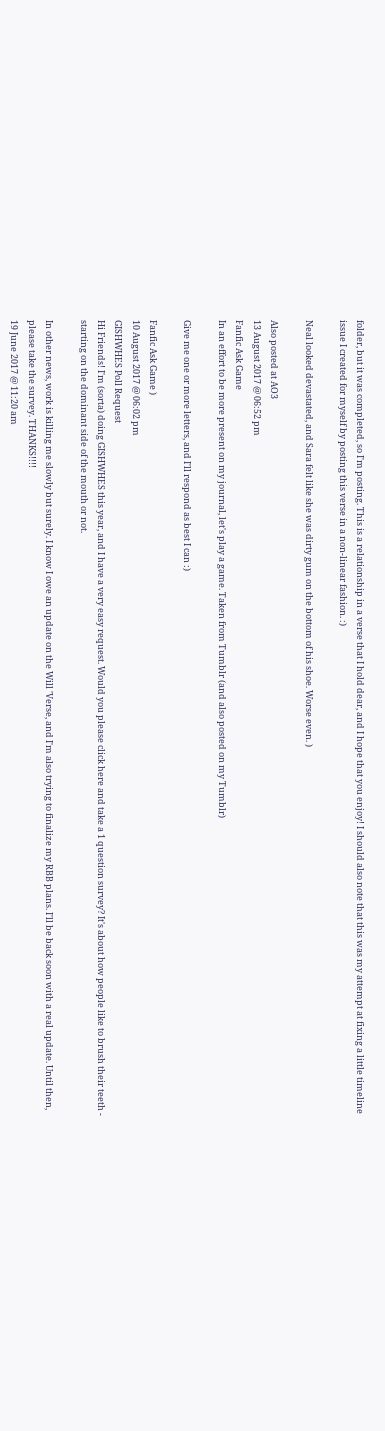folder, but it was completed, so I'm posting. This is a relationship in a verse that I hold dear, and I hope that you enjoy! I should also note that this was my attempt at fixing a little timeline issue I created for myself by posting this verse in a non-linear fashion. :)

Neal looked devastated, and Sara felt like she was dirty gum on the bottom of his shoe. Worse even. )

Also posted at AO3
13 August 2017 @ 06:52 pm
Fanfic Ask Game
In an effort to be more present on my journal, let's play a game. Taken from Tumblr (and also posted on my Tumblr)

Give me one or more letters, and I'll respond as best I can :)

Fanfic Ask Game )
10 August 2017 @ 06:02 pm
GISHWHES Poll Request
Hi Friends! I'm (sorta) doing GISHWHES this year, and I have a very easy request. Would you please click here and take a 1 question survey? It's about how people like to brush their teeth - starting on the dominant side of the mouth or not.

In other news, work is killing me slowly but surely. I know I owe an update on the Will 'Verse, and I'm also trying to finalize my RBB plans. I'll be back soon with a real update. Until then, please take the survey. THANKS!!!!
19 June 2017 @ 11:20 am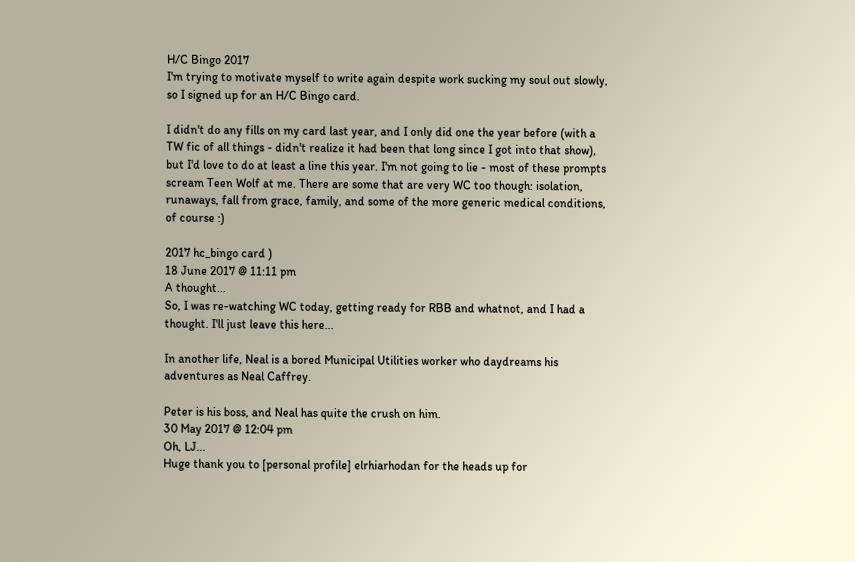H/C Bingo 2017
I'm trying to motivate myself to write again despite work sucking my soul out slowly, so I signed up for an H/C Bingo card.

I didn't do any fills on my card last year, and I only did one the year before (with a TW fic of all things - didn't realize it had been that long since I got into that show), but I'd love to do at least a line this year. I'm not going to lie - most of these prompts scream Teen Wolf at me. There are some that are very WC too though: isolation, runaways, fall from grace, family, and some of the more generic medical conditions, of course :)

2017 hc_bingo card )
18 June 2017 @ 11:11 pm
A thought...
So, I was re-watching WC today, getting ready for RBB and whatnot, and I had a thought. I'll just leave this here...

In another life, Neal is a bored Municipal Utilities worker who daydreams his adventures as Neal Caffrey.

Peter is his boss, and Neal has quite the crush on him.
30 May 2017 @ 12:04 pm
Oh, LJ...
Huge thank you to [personal profile] elrhiarhodan for the heads up for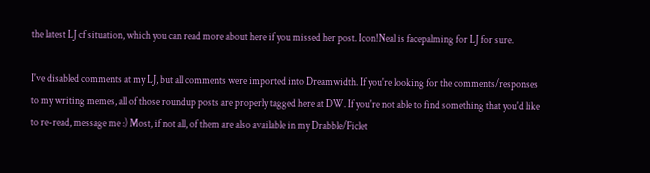the latest LJ cf situation, which you can read more about here if you missed her post. Icon!Neal is facepalming for LJ for sure.

I've disabled comments at my LJ, but all comments were imported into Dreamwidth. If you're looking for the comments/responses to my writing memes, all of those roundup posts are properly tagged here at DW. If you're not able to find something that you'd like to re-read, message me :) Most, if not all, of them are also available in my Drabble/Ficlet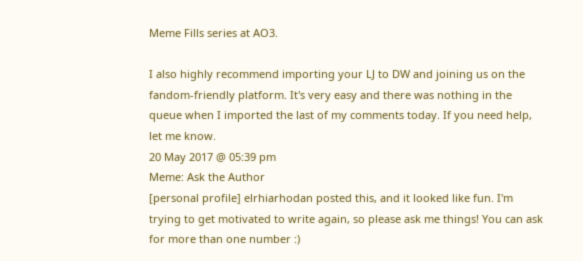Meme Fills series at AO3.

I also highly recommend importing your LJ to DW and joining us on the fandom-friendly platform. It's very easy and there was nothing in the queue when I imported the last of my comments today. If you need help, let me know.
20 May 2017 @ 05:39 pm
Meme: Ask the Author
[personal profile] elrhiarhodan posted this, and it looked like fun. I'm trying to get motivated to write again, so please ask me things! You can ask for more than one number :)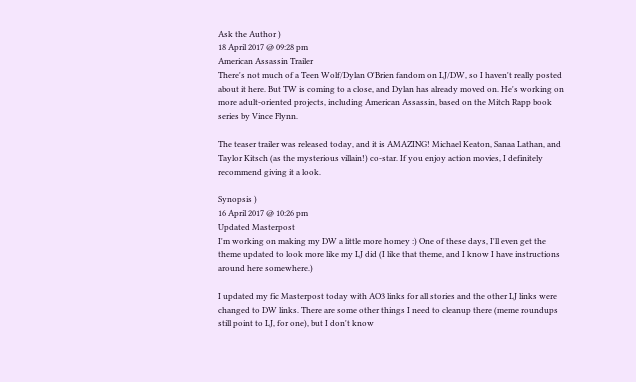Ask the Author )
18 April 2017 @ 09:28 pm
American Assassin Trailer
There's not much of a Teen Wolf/Dylan O'Brien fandom on LJ/DW, so I haven't really posted about it here. But TW is coming to a close, and Dylan has already moved on. He's working on more adult-oriented projects, including American Assassin, based on the Mitch Rapp book series by Vince Flynn.

The teaser trailer was released today, and it is AMAZING! Michael Keaton, Sanaa Lathan, and Taylor Kitsch (as the mysterious villain!) co-star. If you enjoy action movies, I definitely recommend giving it a look.

Synopsis )
16 April 2017 @ 10:26 pm
Updated Masterpost
I'm working on making my DW a little more homey :) One of these days, I'll even get the theme updated to look more like my LJ did (I like that theme, and I know I have instructions around here somewhere.)

I updated my fic Masterpost today with AO3 links for all stories and the other LJ links were changed to DW links. There are some other things I need to cleanup there (meme roundups still point to LJ, for one), but I don't know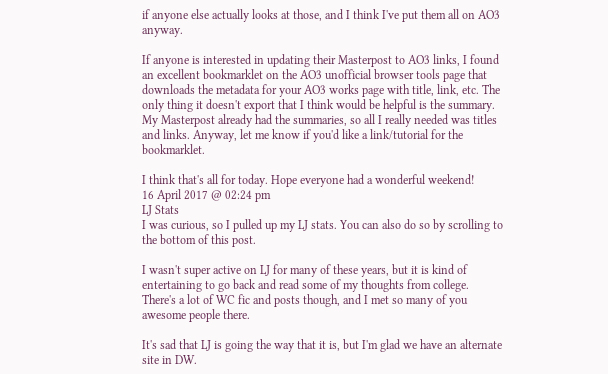if anyone else actually looks at those, and I think I've put them all on AO3 anyway.

If anyone is interested in updating their Masterpost to AO3 links, I found an excellent bookmarklet on the AO3 unofficial browser tools page that downloads the metadata for your AO3 works page with title, link, etc. The only thing it doesn't export that I think would be helpful is the summary. My Masterpost already had the summaries, so all I really needed was titles and links. Anyway, let me know if you'd like a link/tutorial for the bookmarklet.

I think that's all for today. Hope everyone had a wonderful weekend!
16 April 2017 @ 02:24 pm
LJ Stats
I was curious, so I pulled up my LJ stats. You can also do so by scrolling to the bottom of this post.

I wasn't super active on LJ for many of these years, but it is kind of entertaining to go back and read some of my thoughts from college. There's a lot of WC fic and posts though, and I met so many of you awesome people there.

It's sad that LJ is going the way that it is, but I'm glad we have an alternate site in DW.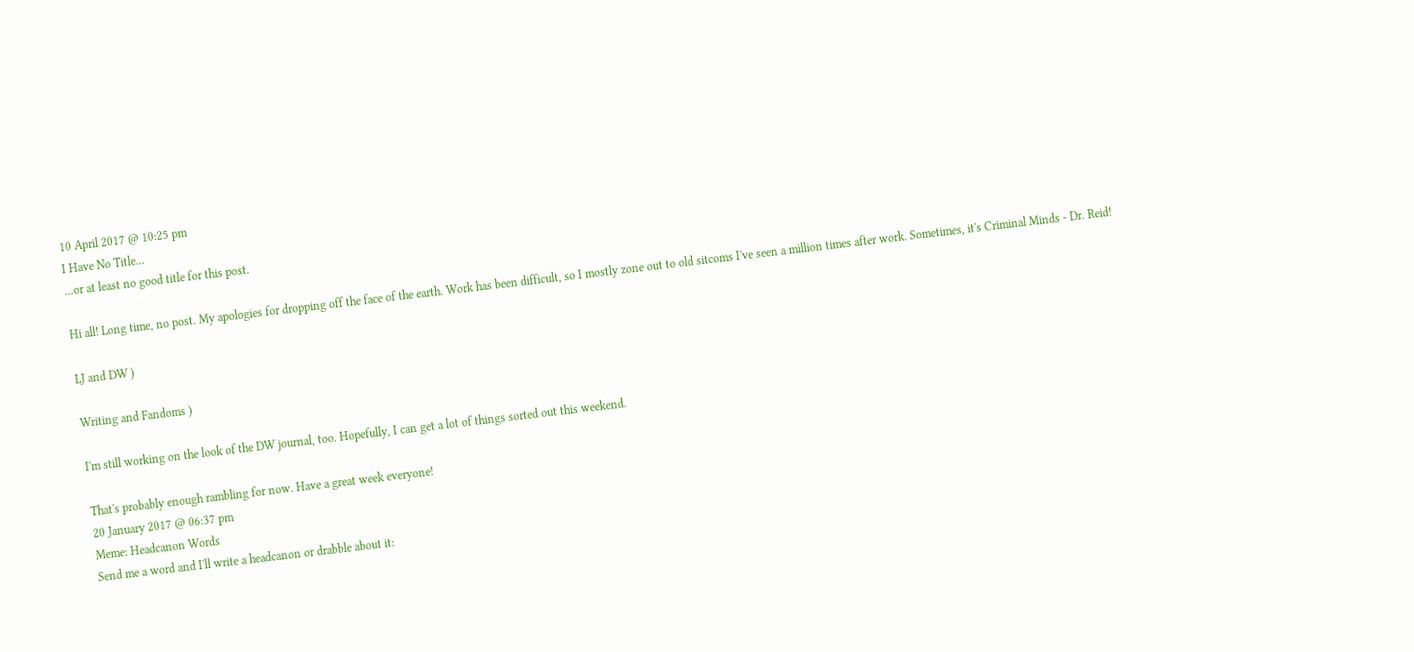10 April 2017 @ 10:25 pm
I Have No Title...
...or at least no good title for this post.

Hi all! Long time, no post. My apologies for dropping off the face of the earth. Work has been difficult, so I mostly zone out to old sitcoms I've seen a million times after work. Sometimes, it's Criminal Minds - Dr. Reid!

LJ and DW )

Writing and Fandoms )

I'm still working on the look of the DW journal, too. Hopefully, I can get a lot of things sorted out this weekend.

That's probably enough rambling for now. Have a great week everyone!
20 January 2017 @ 06:37 pm
Meme: Headcanon Words
Send me a word and I'll write a headcanon or drabble about it: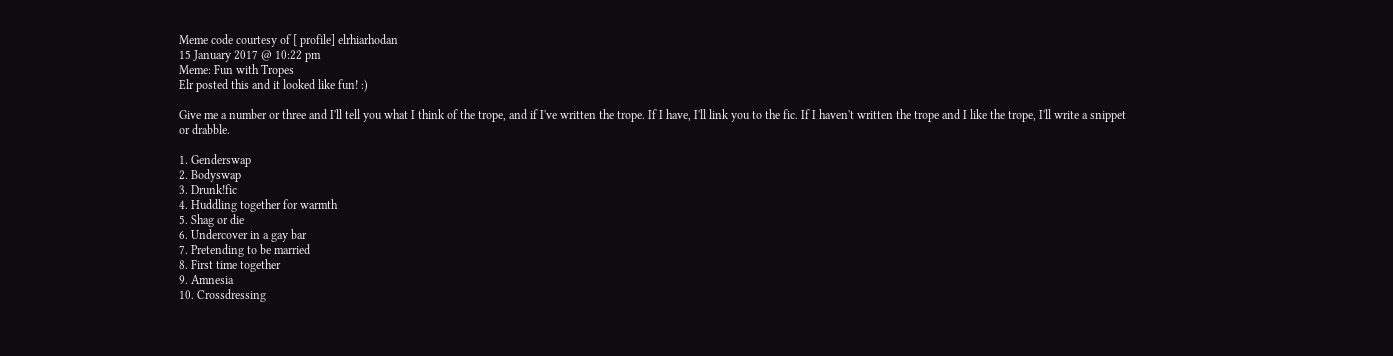Meme code courtesy of [ profile] elrhiarhodan
15 January 2017 @ 10:22 pm
Meme: Fun with Tropes
Elr posted this and it looked like fun! :)

Give me a number or three and I'll tell you what I think of the trope, and if I've written the trope. If I have, I'll link you to the fic. If I haven't written the trope and I like the trope, I'll write a snippet or drabble.

1. Genderswap
2. Bodyswap
3. Drunk!fic
4. Huddling together for warmth
5. Shag or die
6. Undercover in a gay bar
7. Pretending to be married
8. First time together
9. Amnesia
10. Crossdressing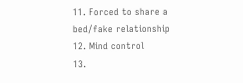11. Forced to share a bed/fake relationship
12. Mind control
13.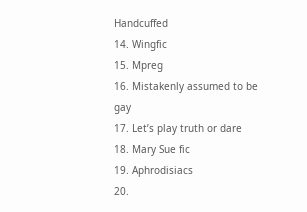Handcuffed
14. Wingfic
15. Mpreg
16. Mistakenly assumed to be gay
17. Let’s play truth or dare
18. Mary Sue fic
19. Aphrodisiacs
20.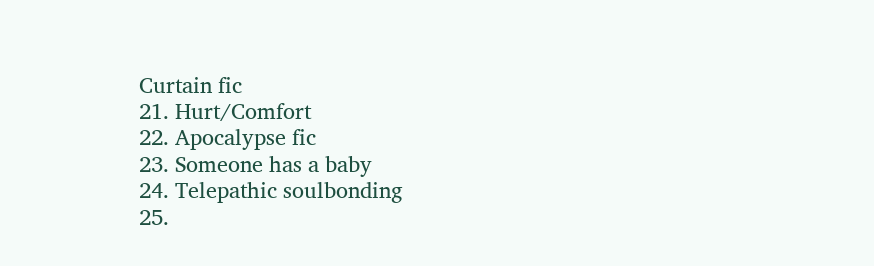Curtain fic
21. Hurt/Comfort
22. Apocalypse fic
23. Someone has a baby
24. Telepathic soulbonding
25.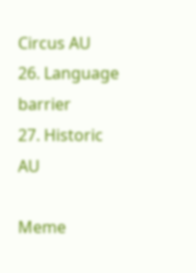Circus AU
26. Language barrier
27. Historic AU

Meme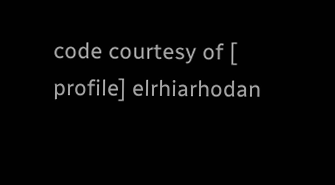code courtesy of [ profile] elrhiarhodan